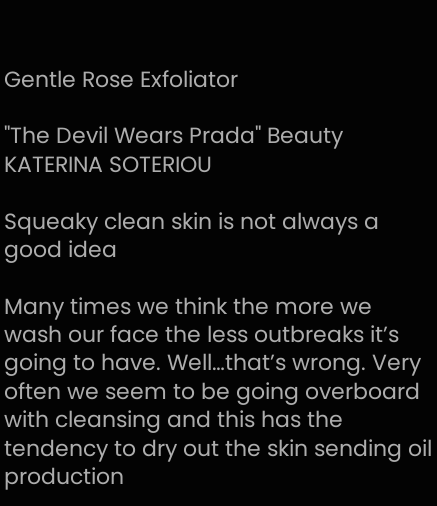Gentle Rose Exfoliator

"The Devil Wears Prada" Beauty KATERINA SOTERIOU

Squeaky clean skin is not always a good idea

Many times we think the more we wash our face the less outbreaks it’s going to have. Well…that’s wrong. Very often we seem to be going overboard with cleansing and this has the tendency to dry out the skin sending oil production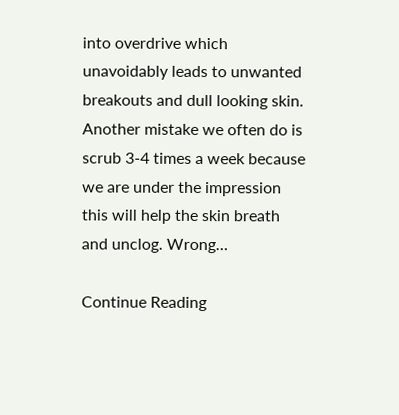into overdrive which unavoidably leads to unwanted breakouts and dull looking skin. Another mistake we often do is scrub 3-4 times a week because we are under the impression this will help the skin breath and unclog. Wrong…

Continue Reading